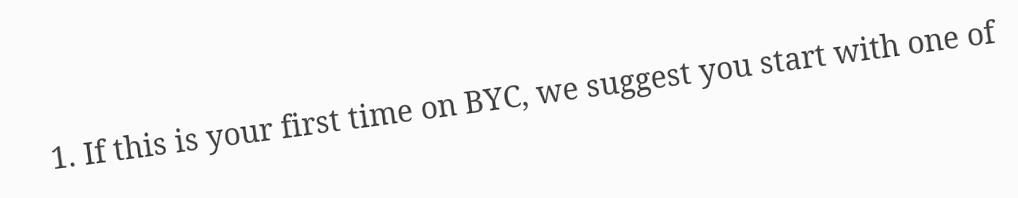1. If this is your first time on BYC, we suggest you start with one of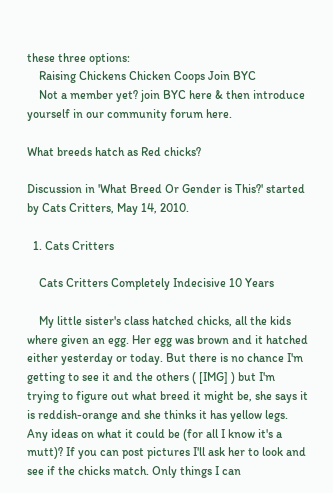these three options:
    Raising Chickens Chicken Coops Join BYC
    Not a member yet? join BYC here & then introduce yourself in our community forum here.

What breeds hatch as Red chicks?

Discussion in 'What Breed Or Gender is This?' started by Cats Critters, May 14, 2010.

  1. Cats Critters

    Cats Critters Completely Indecisive 10 Years

    My little sister's class hatched chicks, all the kids where given an egg. Her egg was brown and it hatched either yesterday or today. But there is no chance I'm getting to see it and the others ( [IMG] ) but I'm trying to figure out what breed it might be, she says it is reddish-orange and she thinks it has yellow legs. Any ideas on what it could be (for all I know it's a mutt)? If you can post pictures I'll ask her to look and see if the chicks match. Only things I can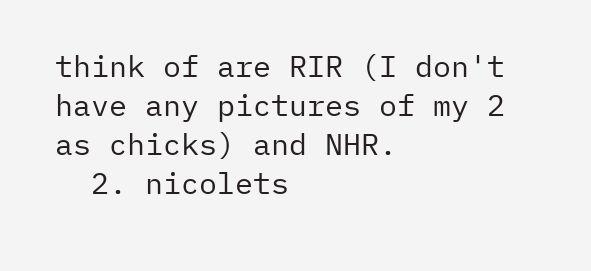think of are RIR (I don't have any pictures of my 2 as chicks) and NHR.
  2. nicolets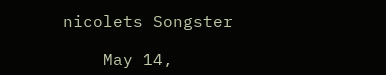nicolets Songster

    May 14,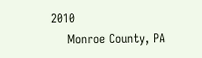2010
    Monroe County, PA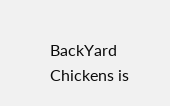BackYard Chickens is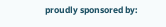proudly sponsored by: